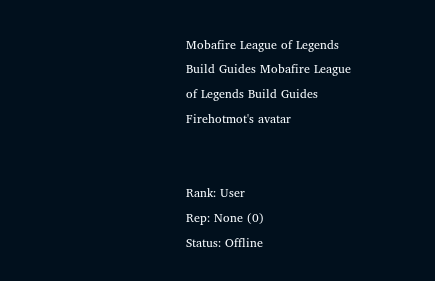Mobafire League of Legends Build Guides Mobafire League of Legends Build Guides
Firehotmot's avatar


Rank: User
Rep: None (0)
Status: Offline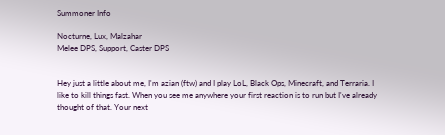Summoner Info

Nocturne, Lux, Malzahar
Melee DPS, Support, Caster DPS


Hey just a little about me, I'm azian (ftw) and I play LoL, Black Ops, Minecraft, and Terraria. I like to kill things fast. When you see me anywhere your first reaction is to run but I've already thought of that. Your next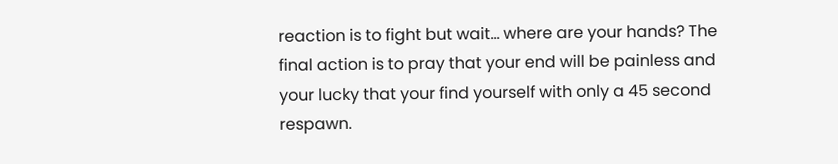reaction is to fight but wait... where are your hands? The final action is to pray that your end will be painless and your lucky that your find yourself with only a 45 second respawn.